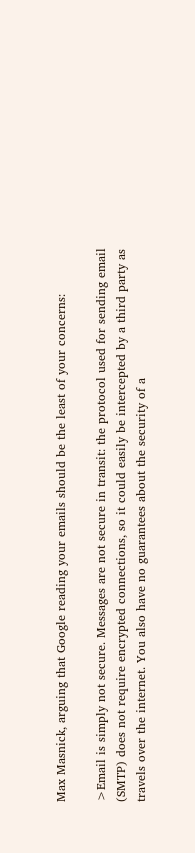Max Masnick, arguing that Google reading your emails should be the least of your concerns:

>Email is simply not secure. Messages are not secure in transit: the protocol used for sending email (SMTP) does not require encrypted connections, so it could easily be intercepted by a third party as travels over the internet. You also have no guarantees about the security of a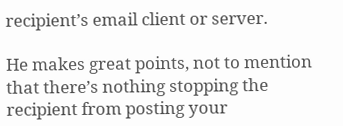recipient’s email client or server.

He makes great points, not to mention that there’s nothing stopping the recipient from posting your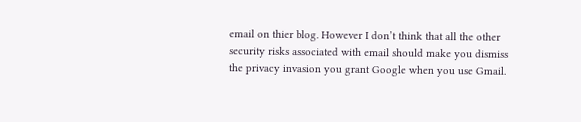email on thier blog. However I don’t think that all the other security risks associated with email should make you dismiss the privacy invasion you grant Google when you use Gmail.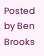Posted by Ben Brooks